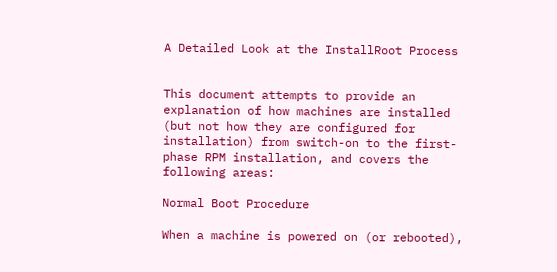A Detailed Look at the InstallRoot Process


This document attempts to provide an explanation of how machines are installed (but not how they are configured for installation) from switch-on to the first-phase RPM installation, and covers the following areas:

Normal Boot Procedure

When a machine is powered on (or rebooted),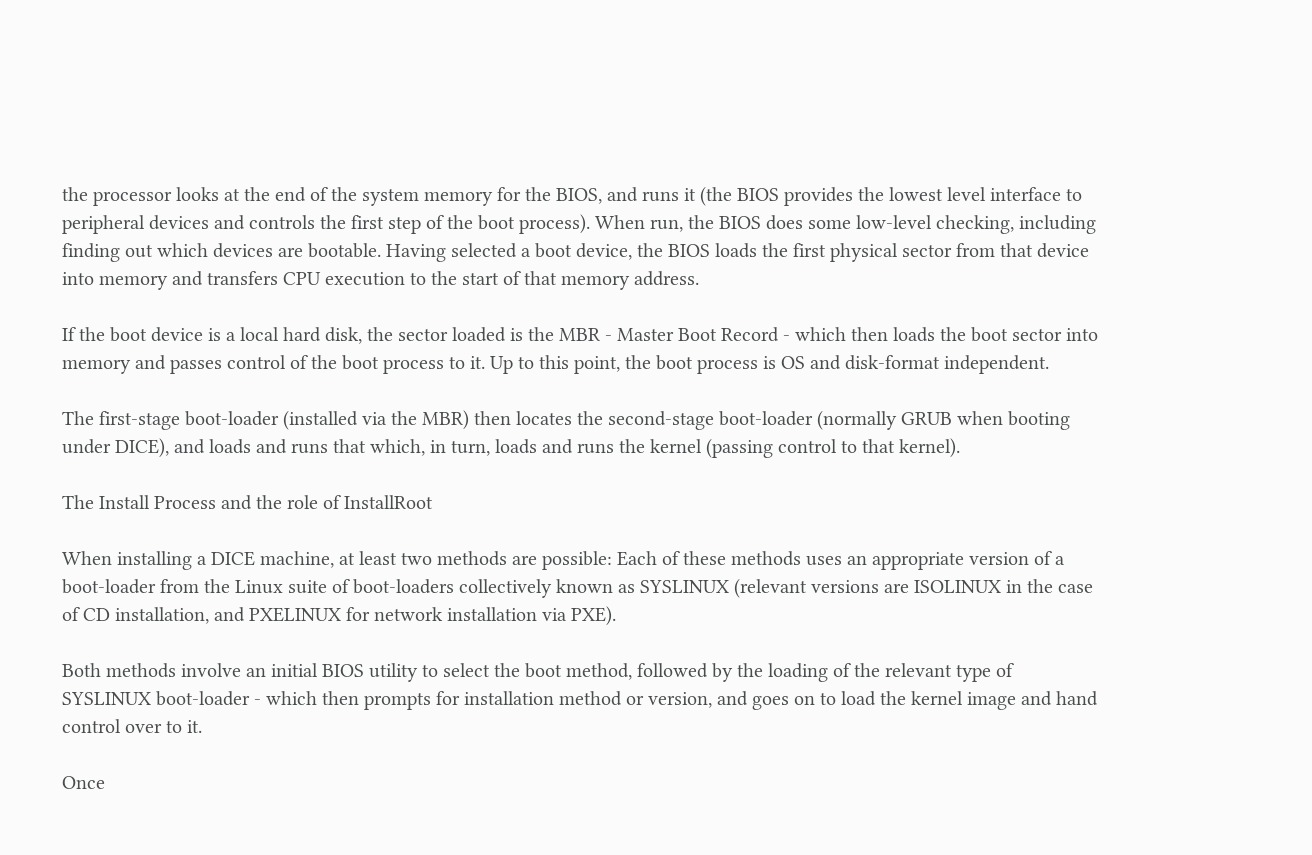the processor looks at the end of the system memory for the BIOS, and runs it (the BIOS provides the lowest level interface to peripheral devices and controls the first step of the boot process). When run, the BIOS does some low-level checking, including finding out which devices are bootable. Having selected a boot device, the BIOS loads the first physical sector from that device into memory and transfers CPU execution to the start of that memory address.

If the boot device is a local hard disk, the sector loaded is the MBR - Master Boot Record - which then loads the boot sector into memory and passes control of the boot process to it. Up to this point, the boot process is OS and disk-format independent.

The first-stage boot-loader (installed via the MBR) then locates the second-stage boot-loader (normally GRUB when booting under DICE), and loads and runs that which, in turn, loads and runs the kernel (passing control to that kernel).

The Install Process and the role of InstallRoot

When installing a DICE machine, at least two methods are possible: Each of these methods uses an appropriate version of a boot-loader from the Linux suite of boot-loaders collectively known as SYSLINUX (relevant versions are ISOLINUX in the case of CD installation, and PXELINUX for network installation via PXE).

Both methods involve an initial BIOS utility to select the boot method, followed by the loading of the relevant type of SYSLINUX boot-loader - which then prompts for installation method or version, and goes on to load the kernel image and hand control over to it.

Once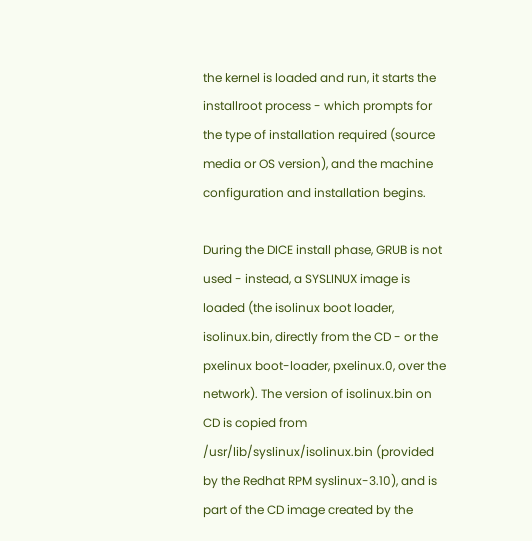the kernel is loaded and run, it starts the installroot process - which prompts for the type of installation required (source media or OS version), and the machine configuration and installation begins.

During the DICE install phase, GRUB is not used - instead, a SYSLINUX image is loaded (the isolinux boot loader, isolinux.bin, directly from the CD - or the pxelinux boot-loader, pxelinux.0, over the network). The version of isolinux.bin on CD is copied from /usr/lib/syslinux/isolinux.bin (provided by the Redhat RPM syslinux-3.10), and is part of the CD image created by the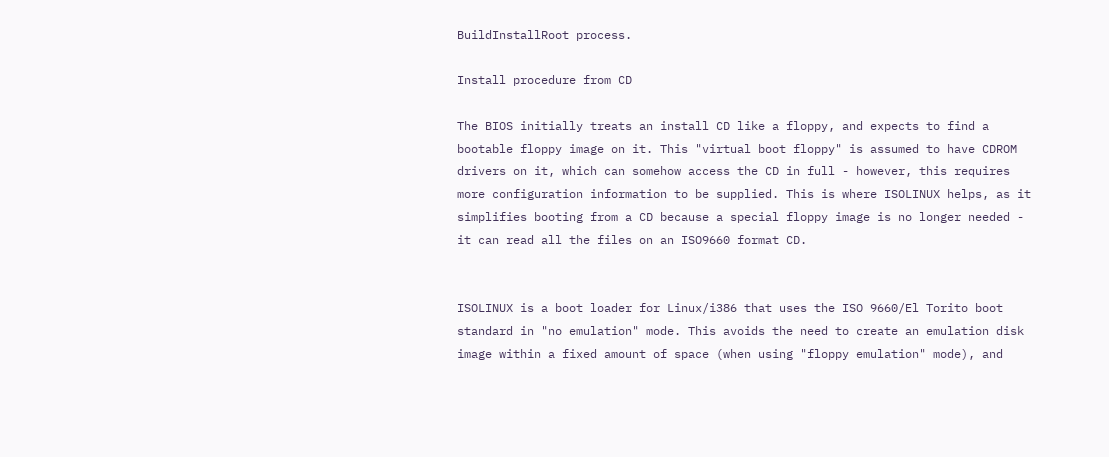BuildInstallRoot process.

Install procedure from CD

The BIOS initially treats an install CD like a floppy, and expects to find a bootable floppy image on it. This "virtual boot floppy" is assumed to have CDROM drivers on it, which can somehow access the CD in full - however, this requires more configuration information to be supplied. This is where ISOLINUX helps, as it simplifies booting from a CD because a special floppy image is no longer needed - it can read all the files on an ISO9660 format CD.


ISOLINUX is a boot loader for Linux/i386 that uses the ISO 9660/El Torito boot standard in "no emulation" mode. This avoids the need to create an emulation disk image within a fixed amount of space (when using "floppy emulation" mode), and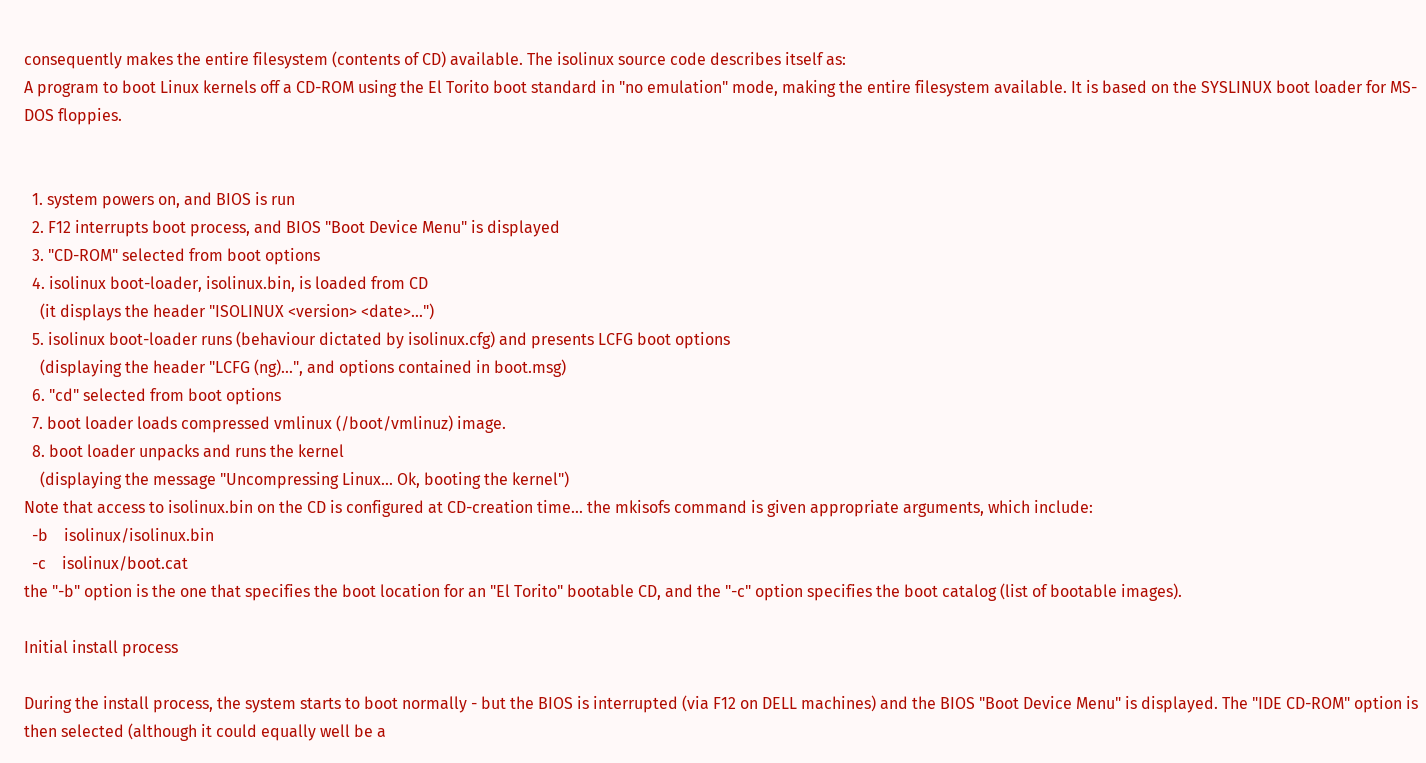consequently makes the entire filesystem (contents of CD) available. The isolinux source code describes itself as:
A program to boot Linux kernels off a CD-ROM using the El Torito boot standard in "no emulation" mode, making the entire filesystem available. It is based on the SYSLINUX boot loader for MS-DOS floppies.


  1. system powers on, and BIOS is run
  2. F12 interrupts boot process, and BIOS "Boot Device Menu" is displayed
  3. "CD-ROM" selected from boot options
  4. isolinux boot-loader, isolinux.bin, is loaded from CD
    (it displays the header "ISOLINUX <version> <date>...")
  5. isolinux boot-loader runs (behaviour dictated by isolinux.cfg) and presents LCFG boot options
    (displaying the header "LCFG (ng)...", and options contained in boot.msg)
  6. "cd" selected from boot options
  7. boot loader loads compressed vmlinux (/boot/vmlinuz) image.
  8. boot loader unpacks and runs the kernel
    (displaying the message "Uncompressing Linux... Ok, booting the kernel")
Note that access to isolinux.bin on the CD is configured at CD-creation time... the mkisofs command is given appropriate arguments, which include:
  -b    isolinux/isolinux.bin
  -c    isolinux/boot.cat
the "-b" option is the one that specifies the boot location for an "El Torito" bootable CD, and the "-c" option specifies the boot catalog (list of bootable images).

Initial install process

During the install process, the system starts to boot normally - but the BIOS is interrupted (via F12 on DELL machines) and the BIOS "Boot Device Menu" is displayed. The "IDE CD-ROM" option is then selected (although it could equally well be a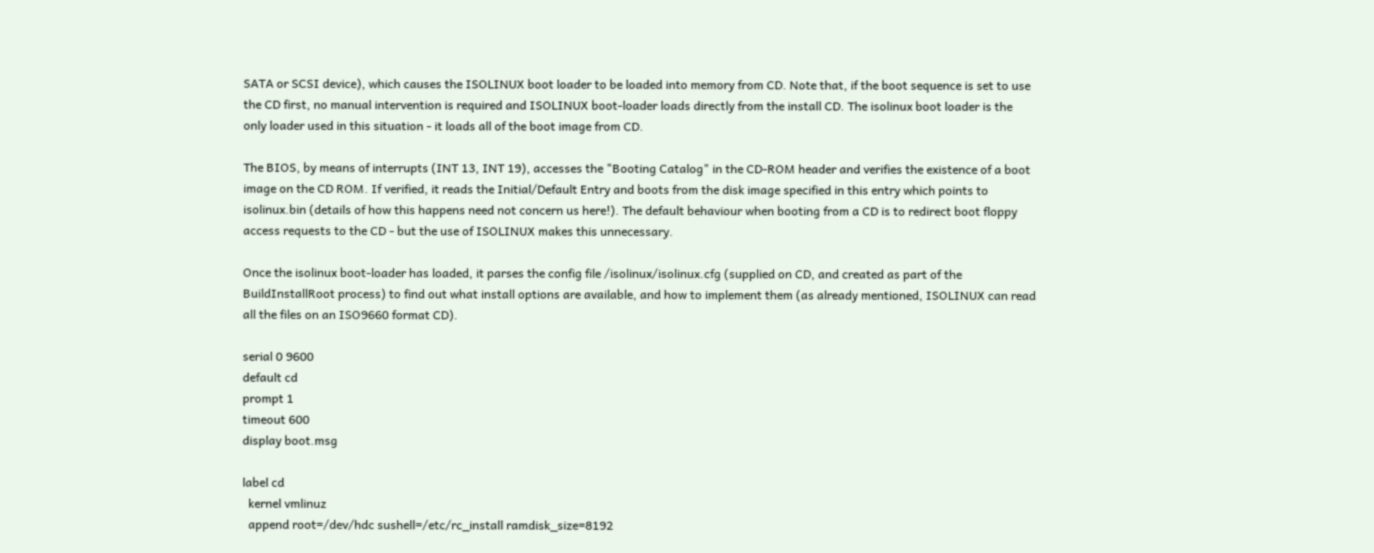SATA or SCSI device), which causes the ISOLINUX boot loader to be loaded into memory from CD. Note that, if the boot sequence is set to use the CD first, no manual intervention is required and ISOLINUX boot-loader loads directly from the install CD. The isolinux boot loader is the only loader used in this situation - it loads all of the boot image from CD.

The BIOS, by means of interrupts (INT 13, INT 19), accesses the "Booting Catalog" in the CD-ROM header and verifies the existence of a boot image on the CD ROM. If verified, it reads the Initial/Default Entry and boots from the disk image specified in this entry which points to isolinux.bin (details of how this happens need not concern us here!). The default behaviour when booting from a CD is to redirect boot floppy access requests to the CD - but the use of ISOLINUX makes this unnecessary.

Once the isolinux boot-loader has loaded, it parses the config file /isolinux/isolinux.cfg (supplied on CD, and created as part of the BuildInstallRoot process) to find out what install options are available, and how to implement them (as already mentioned, ISOLINUX can read all the files on an ISO9660 format CD).

serial 0 9600
default cd
prompt 1
timeout 600
display boot.msg

label cd
  kernel vmlinuz
  append root=/dev/hdc sushell=/etc/rc_install ramdisk_size=8192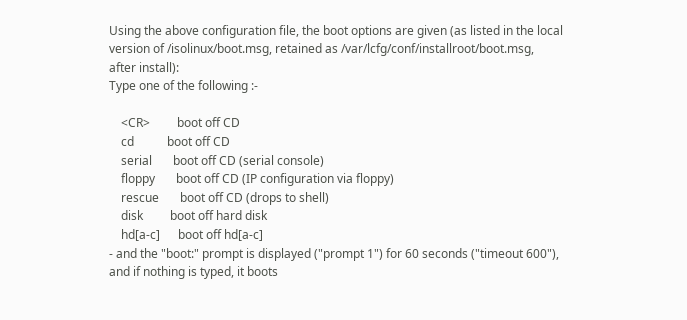Using the above configuration file, the boot options are given (as listed in the local version of /isolinux/boot.msg, retained as /var/lcfg/conf/installroot/boot.msg, after install):
Type one of the following :-

    <CR>         boot off CD
    cd           boot off CD
    serial       boot off CD (serial console)
    floppy       boot off CD (IP configuration via floppy)
    rescue       boot off CD (drops to shell)
    disk         boot off hard disk
    hd[a-c]      boot off hd[a-c]
- and the "boot:" prompt is displayed ("prompt 1") for 60 seconds ("timeout 600"), and if nothing is typed, it boots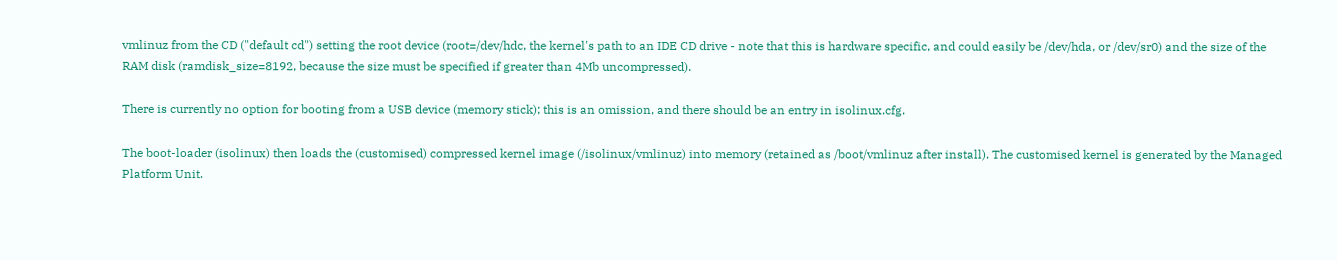vmlinuz from the CD ("default cd") setting the root device (root=/dev/hdc, the kernel's path to an IDE CD drive - note that this is hardware specific, and could easily be /dev/hda, or /dev/sr0) and the size of the RAM disk (ramdisk_size=8192, because the size must be specified if greater than 4Mb uncompressed).

There is currently no option for booting from a USB device (memory stick); this is an omission, and there should be an entry in isolinux.cfg.

The boot-loader (isolinux) then loads the (customised) compressed kernel image (/isolinux/vmlinuz) into memory (retained as /boot/vmlinuz after install). The customised kernel is generated by the Managed Platform Unit.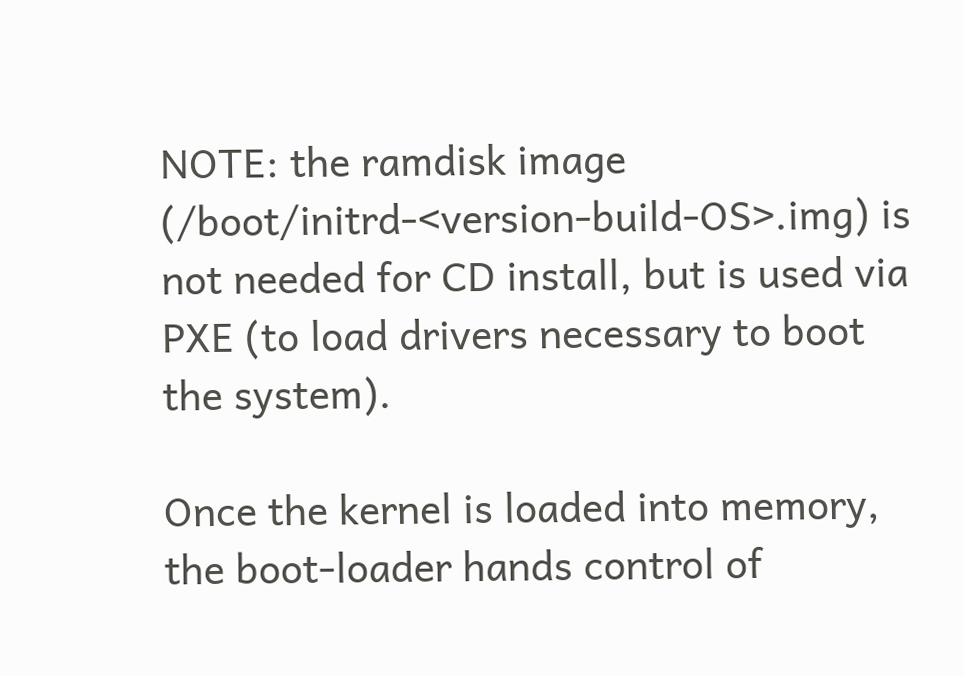NOTE: the ramdisk image (/boot/initrd-<version-build-OS>.img) is not needed for CD install, but is used via PXE (to load drivers necessary to boot the system).

Once the kernel is loaded into memory, the boot-loader hands control of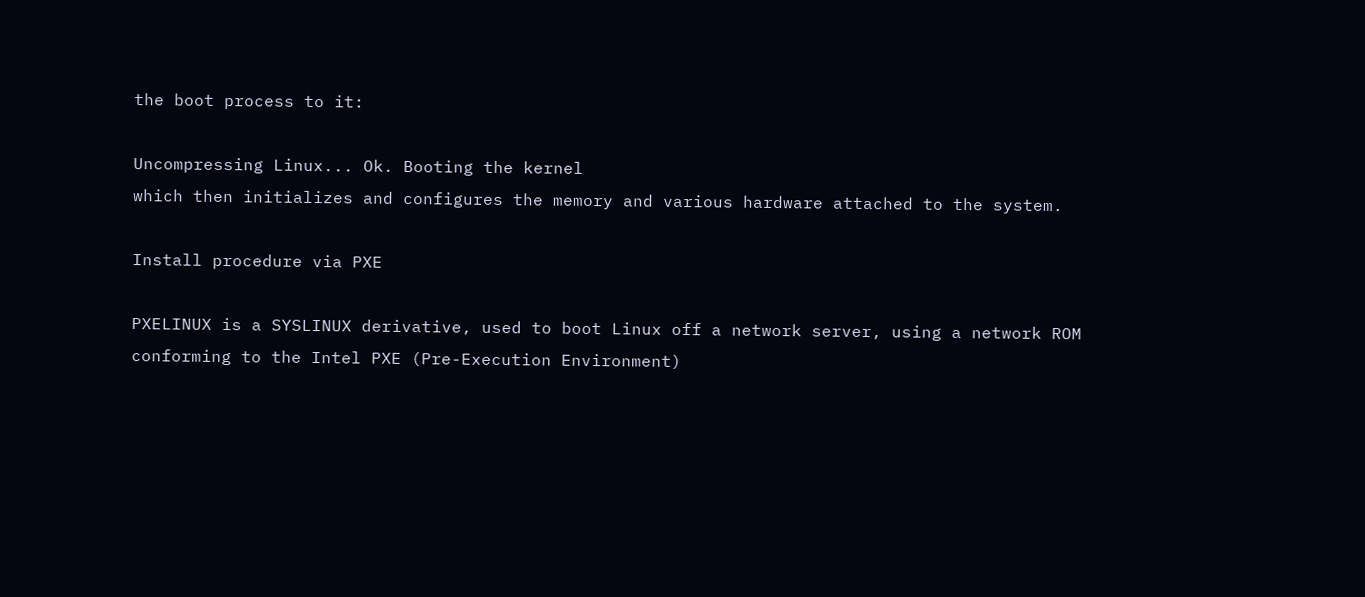the boot process to it:

Uncompressing Linux... Ok. Booting the kernel
which then initializes and configures the memory and various hardware attached to the system.

Install procedure via PXE

PXELINUX is a SYSLINUX derivative, used to boot Linux off a network server, using a network ROM conforming to the Intel PXE (Pre-Execution Environment)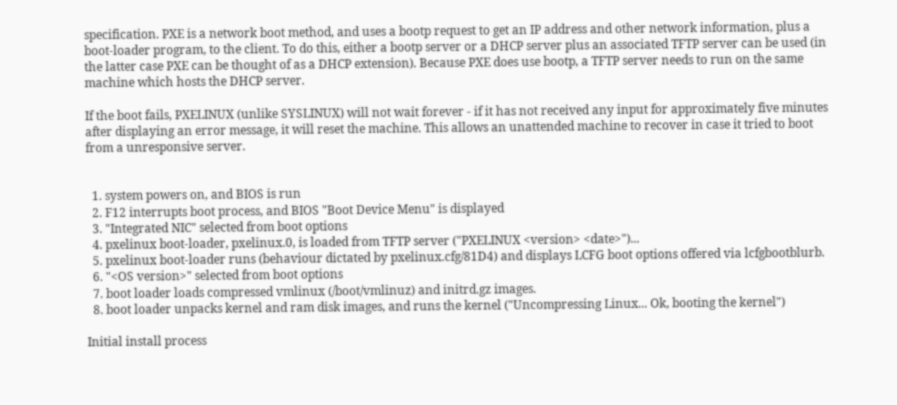specification. PXE is a network boot method, and uses a bootp request to get an IP address and other network information, plus a boot-loader program, to the client. To do this, either a bootp server or a DHCP server plus an associated TFTP server can be used (in the latter case PXE can be thought of as a DHCP extension). Because PXE does use bootp, a TFTP server needs to run on the same machine which hosts the DHCP server.

If the boot fails, PXELINUX (unlike SYSLINUX) will not wait forever - if it has not received any input for approximately five minutes after displaying an error message, it will reset the machine. This allows an unattended machine to recover in case it tried to boot from a unresponsive server.


  1. system powers on, and BIOS is run
  2. F12 interrupts boot process, and BIOS "Boot Device Menu" is displayed
  3. "Integrated NIC" selected from boot options
  4. pxelinux boot-loader, pxelinux.0, is loaded from TFTP server ("PXELINUX <version> <date>")...
  5. pxelinux boot-loader runs (behaviour dictated by pxelinux.cfg/81D4) and displays LCFG boot options offered via lcfgbootblurb.
  6. "<OS version>" selected from boot options
  7. boot loader loads compressed vmlinux (/boot/vmlinuz) and initrd.gz images.
  8. boot loader unpacks kernel and ram disk images, and runs the kernel ("Uncompressing Linux... Ok, booting the kernel")

Initial install process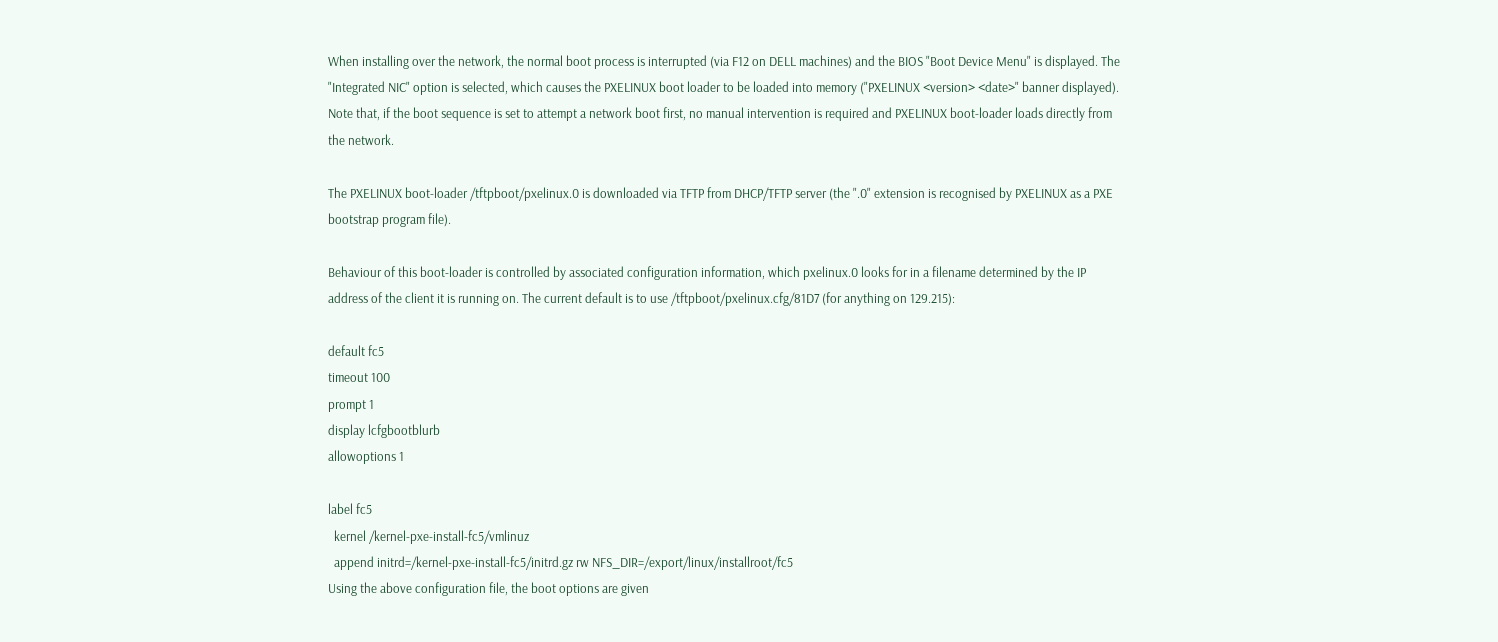When installing over the network, the normal boot process is interrupted (via F12 on DELL machines) and the BIOS "Boot Device Menu" is displayed. The "Integrated NIC" option is selected, which causes the PXELINUX boot loader to be loaded into memory ("PXELINUX <version> <date>" banner displayed). Note that, if the boot sequence is set to attempt a network boot first, no manual intervention is required and PXELINUX boot-loader loads directly from the network.

The PXELINUX boot-loader /tftpboot/pxelinux.0 is downloaded via TFTP from DHCP/TFTP server (the ".0" extension is recognised by PXELINUX as a PXE bootstrap program file).

Behaviour of this boot-loader is controlled by associated configuration information, which pxelinux.0 looks for in a filename determined by the IP address of the client it is running on. The current default is to use /tftpboot/pxelinux.cfg/81D7 (for anything on 129.215):

default fc5
timeout 100
prompt 1
display lcfgbootblurb
allowoptions 1

label fc5
  kernel /kernel-pxe-install-fc5/vmlinuz
  append initrd=/kernel-pxe-install-fc5/initrd.gz rw NFS_DIR=/export/linux/installroot/fc5
Using the above configuration file, the boot options are given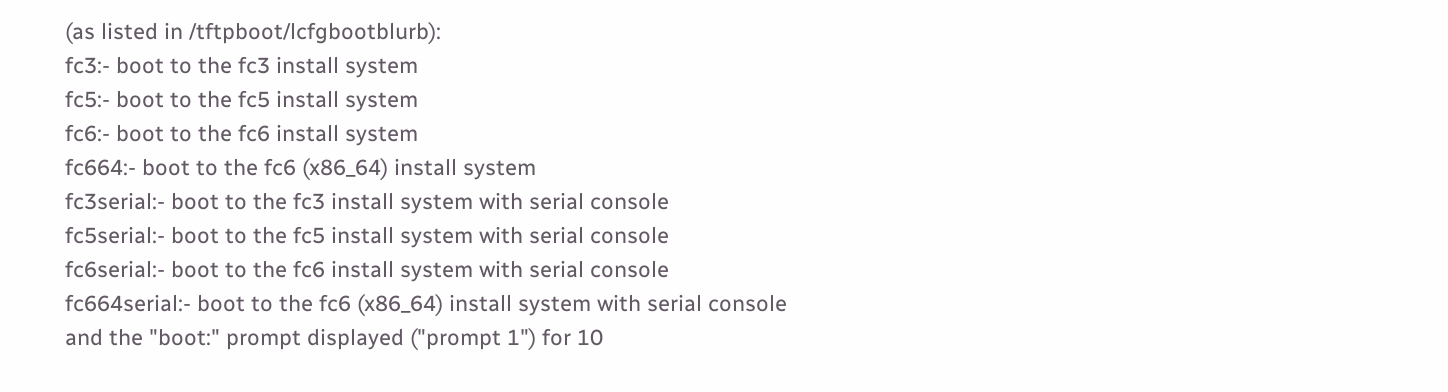(as listed in /tftpboot/lcfgbootblurb):
fc3:- boot to the fc3 install system
fc5:- boot to the fc5 install system
fc6:- boot to the fc6 install system
fc664:- boot to the fc6 (x86_64) install system
fc3serial:- boot to the fc3 install system with serial console
fc5serial:- boot to the fc5 install system with serial console
fc6serial:- boot to the fc6 install system with serial console
fc664serial:- boot to the fc6 (x86_64) install system with serial console
and the "boot:" prompt displayed ("prompt 1") for 10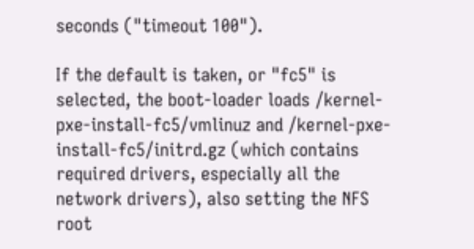seconds ("timeout 100").

If the default is taken, or "fc5" is selected, the boot-loader loads /kernel-pxe-install-fc5/vmlinuz and /kernel-pxe-install-fc5/initrd.gz (which contains required drivers, especially all the network drivers), also setting the NFS root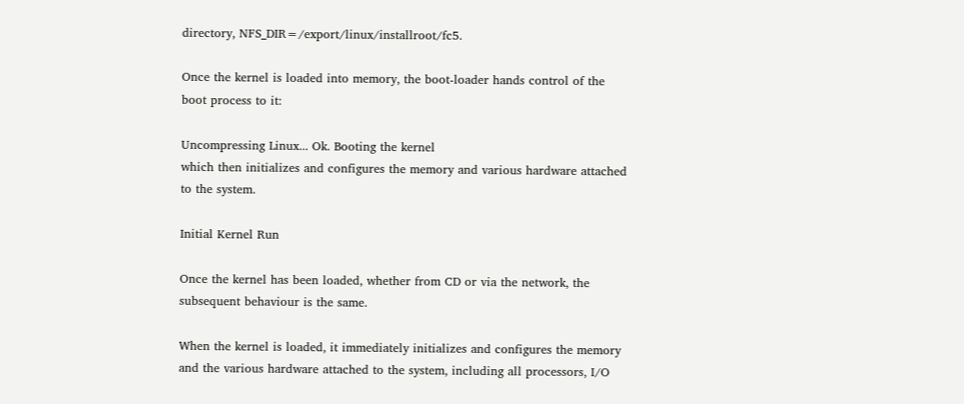directory, NFS_DIR=/export/linux/installroot/fc5.

Once the kernel is loaded into memory, the boot-loader hands control of the boot process to it:

Uncompressing Linux... Ok. Booting the kernel
which then initializes and configures the memory and various hardware attached to the system.

Initial Kernel Run

Once the kernel has been loaded, whether from CD or via the network, the subsequent behaviour is the same.

When the kernel is loaded, it immediately initializes and configures the memory and the various hardware attached to the system, including all processors, I/O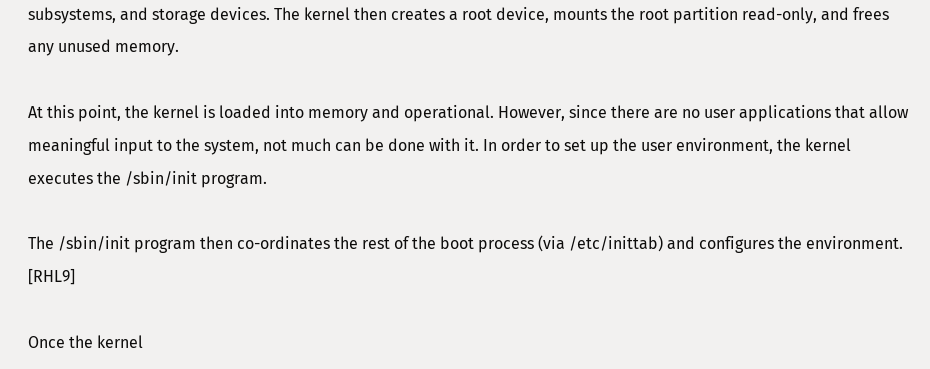subsystems, and storage devices. The kernel then creates a root device, mounts the root partition read-only, and frees any unused memory.

At this point, the kernel is loaded into memory and operational. However, since there are no user applications that allow meaningful input to the system, not much can be done with it. In order to set up the user environment, the kernel executes the /sbin/init program.

The /sbin/init program then co-ordinates the rest of the boot process (via /etc/inittab) and configures the environment. [RHL9]

Once the kernel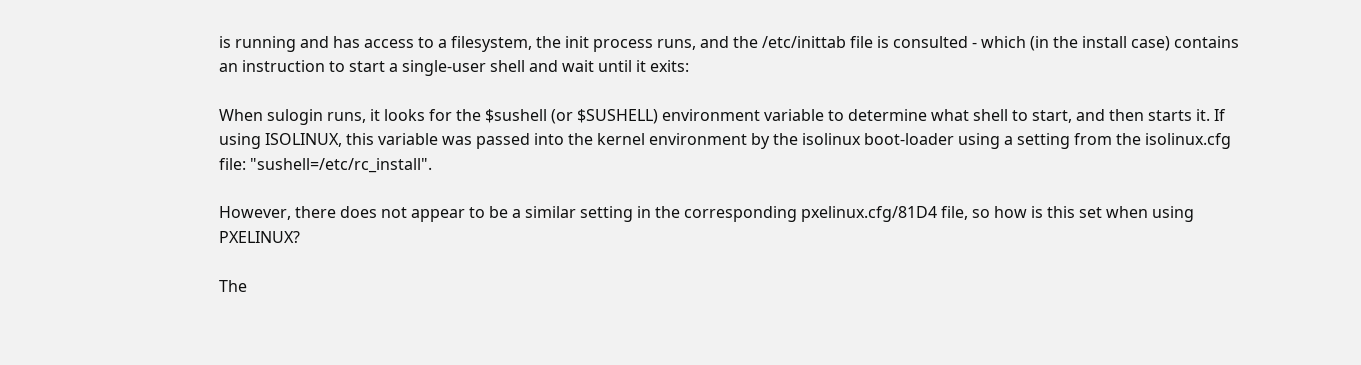is running and has access to a filesystem, the init process runs, and the /etc/inittab file is consulted - which (in the install case) contains an instruction to start a single-user shell and wait until it exits:

When sulogin runs, it looks for the $sushell (or $SUSHELL) environment variable to determine what shell to start, and then starts it. If using ISOLINUX, this variable was passed into the kernel environment by the isolinux boot-loader using a setting from the isolinux.cfg file: "sushell=/etc/rc_install".

However, there does not appear to be a similar setting in the corresponding pxelinux.cfg/81D4 file, so how is this set when using PXELINUX?

The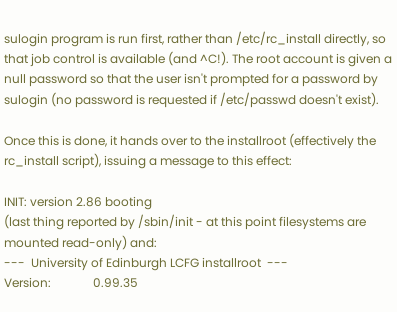sulogin program is run first, rather than /etc/rc_install directly, so that job control is available (and ^C!). The root account is given a null password so that the user isn't prompted for a password by sulogin (no password is requested if /etc/passwd doesn't exist).

Once this is done, it hands over to the installroot (effectively the rc_install script), issuing a message to this effect:

INIT: version 2.86 booting
(last thing reported by /sbin/init - at this point filesystems are mounted read-only) and:
---  University of Edinburgh LCFG installroot  ---
Version:              0.99.35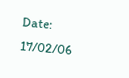Date:                 17/02/06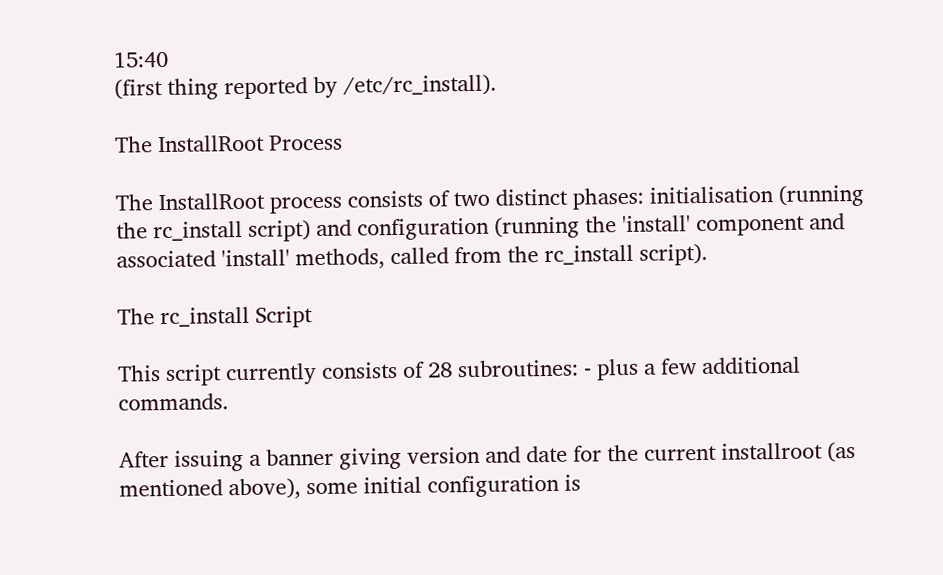15:40
(first thing reported by /etc/rc_install).

The InstallRoot Process

The InstallRoot process consists of two distinct phases: initialisation (running the rc_install script) and configuration (running the 'install' component and associated 'install' methods, called from the rc_install script).

The rc_install Script

This script currently consists of 28 subroutines: - plus a few additional commands.

After issuing a banner giving version and date for the current installroot (as mentioned above), some initial configuration is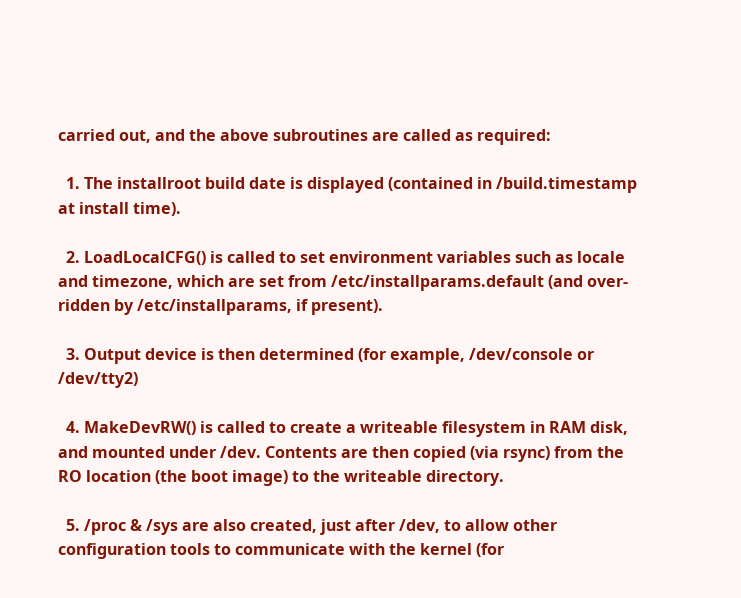carried out, and the above subroutines are called as required:

  1. The installroot build date is displayed (contained in /build.timestamp at install time).

  2. LoadLocalCFG() is called to set environment variables such as locale and timezone, which are set from /etc/installparams.default (and over-ridden by /etc/installparams, if present).

  3. Output device is then determined (for example, /dev/console or /dev/tty2)

  4. MakeDevRW() is called to create a writeable filesystem in RAM disk, and mounted under /dev. Contents are then copied (via rsync) from the RO location (the boot image) to the writeable directory.

  5. /proc & /sys are also created, just after /dev, to allow other configuration tools to communicate with the kernel (for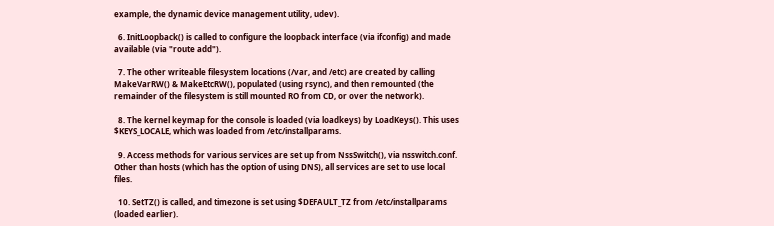example, the dynamic device management utility, udev).

  6. InitLoopback() is called to configure the loopback interface (via ifconfig) and made available (via "route add").

  7. The other writeable filesystem locations (/var, and /etc) are created by calling MakeVarRW() & MakeEtcRW(), populated (using rsync), and then remounted (the remainder of the filesystem is still mounted RO from CD, or over the network).

  8. The kernel keymap for the console is loaded (via loadkeys) by LoadKeys(). This uses $KEYS_LOCALE, which was loaded from /etc/installparams.

  9. Access methods for various services are set up from NssSwitch(), via nsswitch.conf. Other than hosts (which has the option of using DNS), all services are set to use local files.

  10. SetTZ() is called, and timezone is set using $DEFAULT_TZ from /etc/installparams (loaded earlier).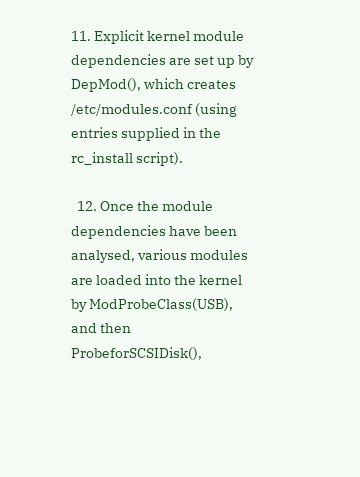11. Explicit kernel module dependencies are set up by DepMod(), which creates /etc/modules.conf (using entries supplied in the rc_install script).

  12. Once the module dependencies have been analysed, various modules are loaded into the kernel by ModProbeClass(USB), and then ProbeforSCSIDisk(),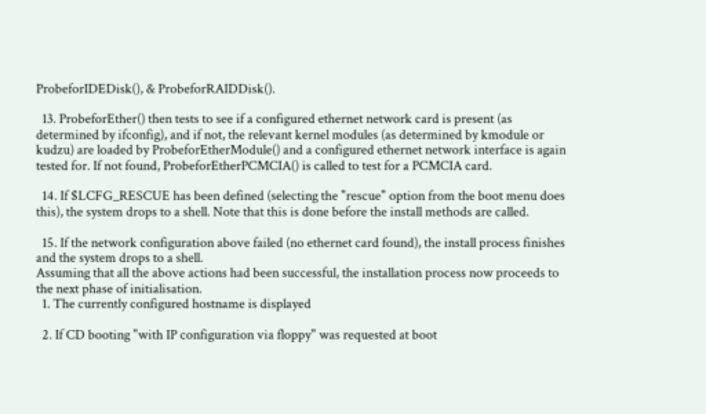ProbeforIDEDisk(), & ProbeforRAIDDisk().

  13. ProbeforEther() then tests to see if a configured ethernet network card is present (as determined by ifconfig), and if not, the relevant kernel modules (as determined by kmodule or kudzu) are loaded by ProbeforEtherModule() and a configured ethernet network interface is again tested for. If not found, ProbeforEtherPCMCIA() is called to test for a PCMCIA card.

  14. If $LCFG_RESCUE has been defined (selecting the "rescue" option from the boot menu does this), the system drops to a shell. Note that this is done before the install methods are called.

  15. If the network configuration above failed (no ethernet card found), the install process finishes and the system drops to a shell.
Assuming that all the above actions had been successful, the installation process now proceeds to the next phase of initialisation.
  1. The currently configured hostname is displayed

  2. If CD booting "with IP configuration via floppy" was requested at boot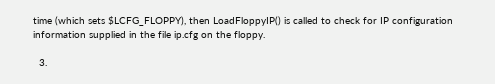time (which sets $LCFG_FLOPPY), then LoadFloppyIP() is called to check for IP configuration information supplied in the file ip.cfg on the floppy.

  3.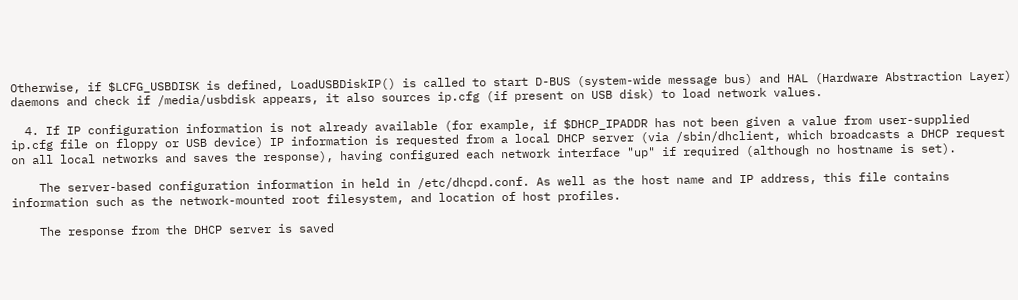Otherwise, if $LCFG_USBDISK is defined, LoadUSBDiskIP() is called to start D-BUS (system-wide message bus) and HAL (Hardware Abstraction Layer) daemons and check if /media/usbdisk appears, it also sources ip.cfg (if present on USB disk) to load network values.

  4. If IP configuration information is not already available (for example, if $DHCP_IPADDR has not been given a value from user-supplied ip.cfg file on floppy or USB device) IP information is requested from a local DHCP server (via /sbin/dhclient, which broadcasts a DHCP request on all local networks and saves the response), having configured each network interface "up" if required (although no hostname is set).

    The server-based configuration information in held in /etc/dhcpd.conf. As well as the host name and IP address, this file contains information such as the network-mounted root filesystem, and location of host profiles.

    The response from the DHCP server is saved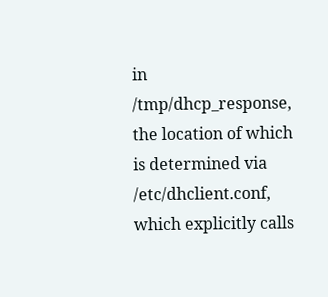in /tmp/dhcp_response, the location of which is determined via /etc/dhclient.conf, which explicitly calls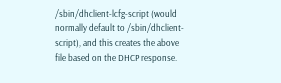/sbin/dhclient-lcfg-script (would normally default to /sbin/dhclient-script), and this creates the above file based on the DHCP response.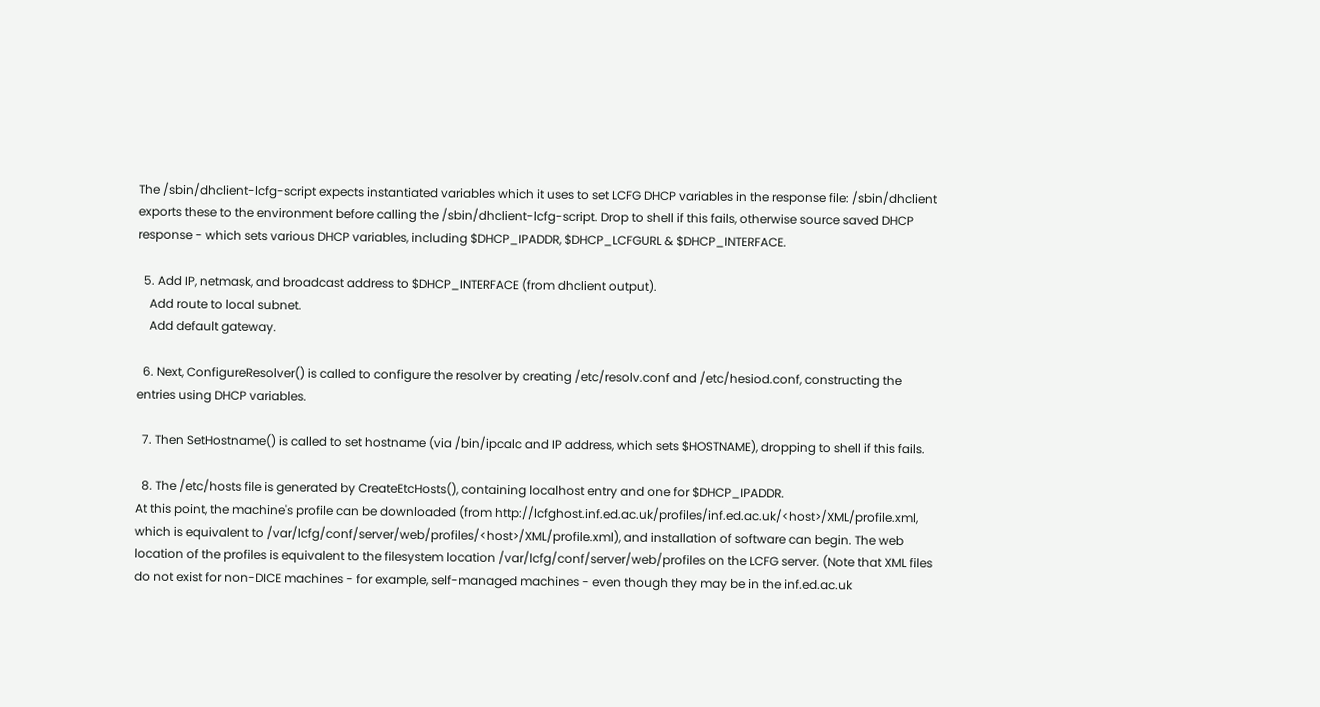The /sbin/dhclient-lcfg-script expects instantiated variables which it uses to set LCFG DHCP variables in the response file: /sbin/dhclient exports these to the environment before calling the /sbin/dhclient-lcfg-script. Drop to shell if this fails, otherwise source saved DHCP response - which sets various DHCP variables, including $DHCP_IPADDR, $DHCP_LCFGURL & $DHCP_INTERFACE.

  5. Add IP, netmask, and broadcast address to $DHCP_INTERFACE (from dhclient output).
    Add route to local subnet.
    Add default gateway.

  6. Next, ConfigureResolver() is called to configure the resolver by creating /etc/resolv.conf and /etc/hesiod.conf, constructing the entries using DHCP variables.

  7. Then SetHostname() is called to set hostname (via /bin/ipcalc and IP address, which sets $HOSTNAME), dropping to shell if this fails.

  8. The /etc/hosts file is generated by CreateEtcHosts(), containing localhost entry and one for $DHCP_IPADDR.
At this point, the machine's profile can be downloaded (from http://lcfghost.inf.ed.ac.uk/profiles/inf.ed.ac.uk/<host>/XML/profile.xml, which is equivalent to /var/lcfg/conf/server/web/profiles/<host>/XML/profile.xml), and installation of software can begin. The web location of the profiles is equivalent to the filesystem location /var/lcfg/conf/server/web/profiles on the LCFG server. (Note that XML files do not exist for non-DICE machines - for example, self-managed machines - even though they may be in the inf.ed.ac.uk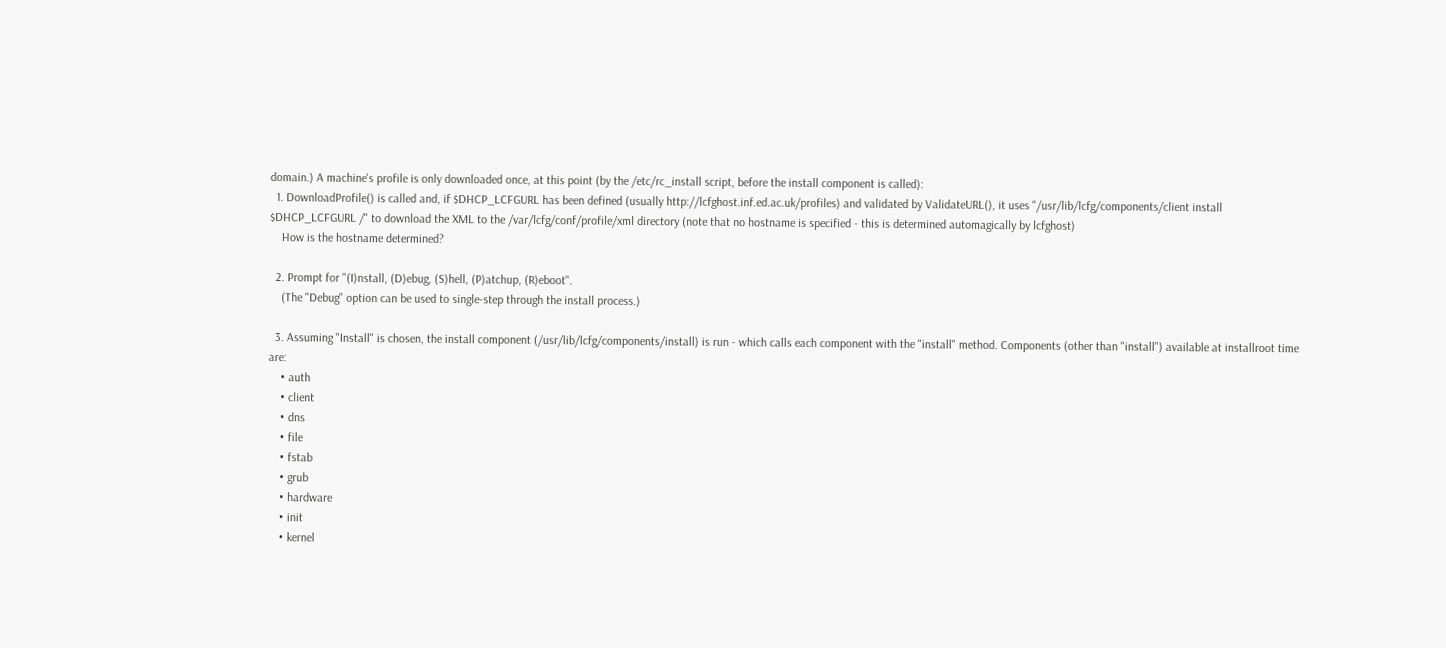domain.) A machine's profile is only downloaded once, at this point (by the /etc/rc_install script, before the install component is called):
  1. DownloadProfile() is called and, if $DHCP_LCFGURL has been defined (usually http://lcfghost.inf.ed.ac.uk/profiles) and validated by ValidateURL(), it uses "/usr/lib/lcfg/components/client install $DHCP_LCFGURL /" to download the XML to the /var/lcfg/conf/profile/xml directory (note that no hostname is specified - this is determined automagically by lcfghost)
    How is the hostname determined?

  2. Prompt for "(I)nstall, (D)ebug, (S)hell, (P)atchup, (R)eboot".
    (The "Debug" option can be used to single-step through the install process.)

  3. Assuming "Install" is chosen, the install component (/usr/lib/lcfg/components/install) is run - which calls each component with the "install" method. Components (other than "install") available at installroot time are:
    • auth
    • client
    • dns
    • file
    • fstab
    • grub
    • hardware
    • init
    • kernel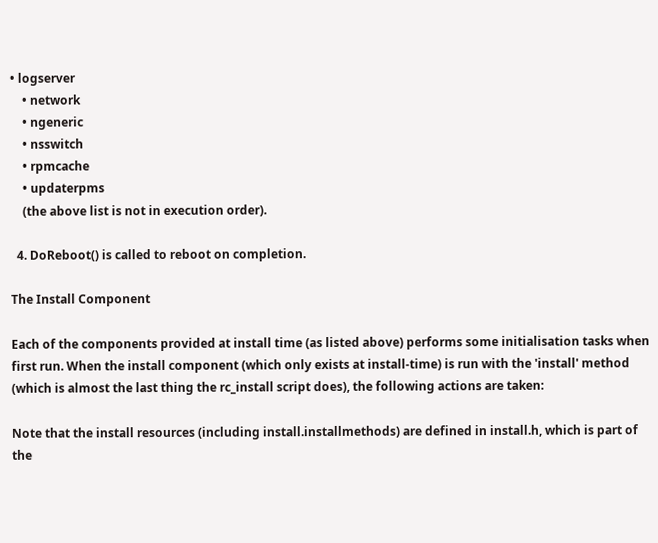• logserver
    • network
    • ngeneric
    • nsswitch
    • rpmcache
    • updaterpms
    (the above list is not in execution order).

  4. DoReboot() is called to reboot on completion.

The Install Component

Each of the components provided at install time (as listed above) performs some initialisation tasks when first run. When the install component (which only exists at install-time) is run with the 'install' method (which is almost the last thing the rc_install script does), the following actions are taken:

Note that the install resources (including install.installmethods) are defined in install.h, which is part of the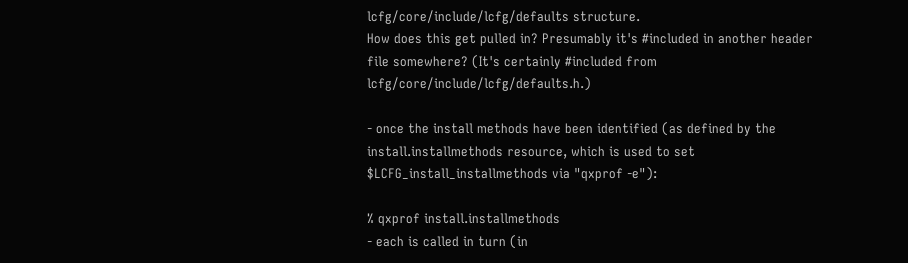lcfg/core/include/lcfg/defaults structure.
How does this get pulled in? Presumably it's #included in another header file somewhere? (It's certainly #included from lcfg/core/include/lcfg/defaults.h.)

- once the install methods have been identified (as defined by the install.installmethods resource, which is used to set $LCFG_install_installmethods via "qxprof -e"):

% qxprof install.installmethods
- each is called in turn (in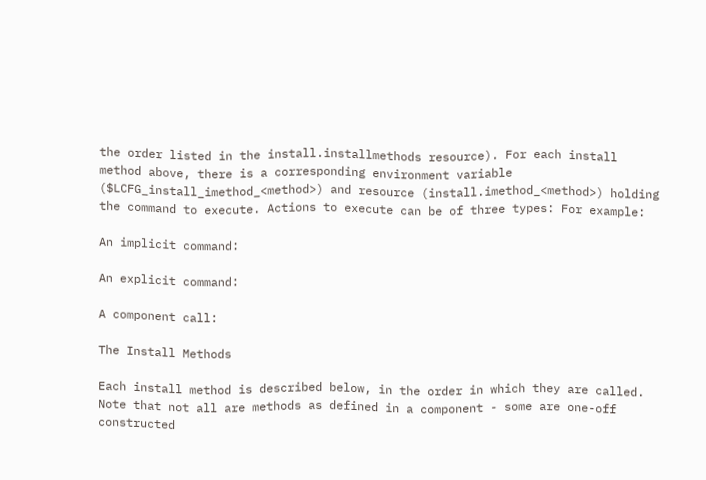the order listed in the install.installmethods resource). For each install method above, there is a corresponding environment variable ($LCFG_install_imethod_<method>) and resource (install.imethod_<method>) holding the command to execute. Actions to execute can be of three types: For example:

An implicit command:

An explicit command:

A component call:

The Install Methods

Each install method is described below, in the order in which they are called. Note that not all are methods as defined in a component - some are one-off constructed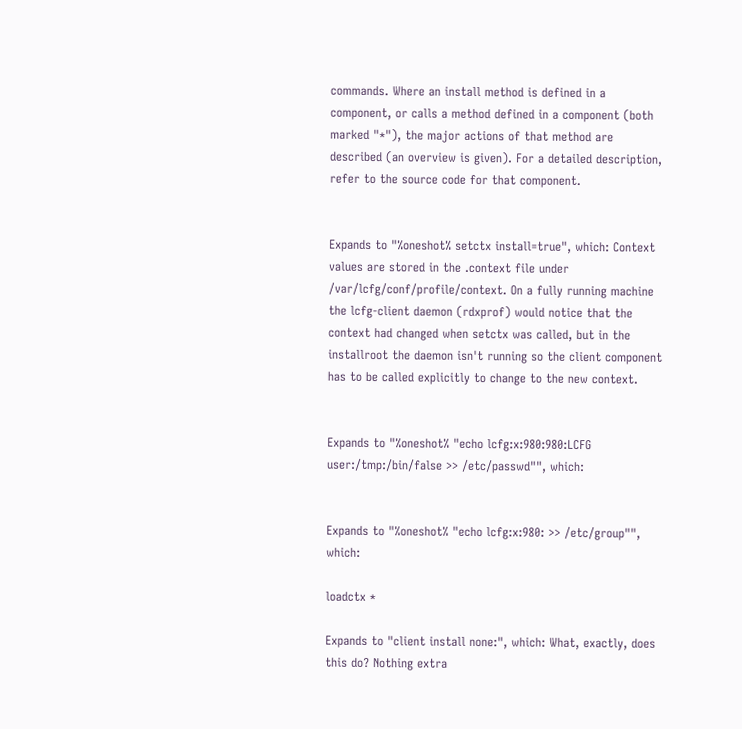commands. Where an install method is defined in a component, or calls a method defined in a component (both marked "*"), the major actions of that method are described (an overview is given). For a detailed description, refer to the source code for that component.


Expands to "%oneshot% setctx install=true", which: Context values are stored in the .context file under /var/lcfg/conf/profile/context. On a fully running machine the lcfg-client daemon (rdxprof) would notice that the context had changed when setctx was called, but in the installroot the daemon isn't running so the client component has to be called explicitly to change to the new context.


Expands to "%oneshot% "echo lcfg:x:980:980:LCFG user:/tmp:/bin/false >> /etc/passwd"", which:


Expands to "%oneshot% "echo lcfg:x:980: >> /etc/group"", which:

loadctx *

Expands to "client install none:", which: What, exactly, does this do? Nothing extra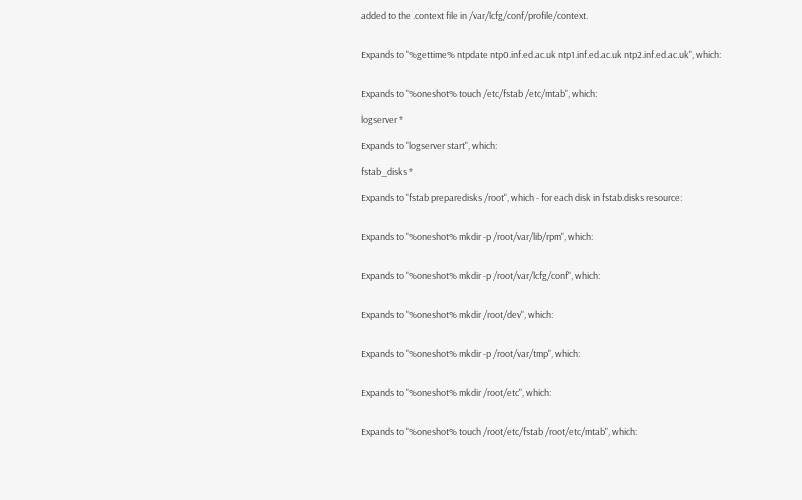added to the .context file in /var/lcfg/conf/profile/context.


Expands to "%gettime% ntpdate ntp0.inf.ed.ac.uk ntp1.inf.ed.ac.uk ntp2.inf.ed.ac.uk", which:


Expands to "%oneshot% touch /etc/fstab /etc/mtab", which:

logserver *

Expands to "logserver start", which:

fstab_disks *

Expands to "fstab preparedisks /root", which - for each disk in fstab.disks resource:


Expands to "%oneshot% mkdir -p /root/var/lib/rpm", which:


Expands to "%oneshot% mkdir -p /root/var/lcfg/conf", which:


Expands to "%oneshot% mkdir /root/dev", which:


Expands to "%oneshot% mkdir -p /root/var/tmp", which:


Expands to "%oneshot% mkdir /root/etc", which:


Expands to "%oneshot% touch /root/etc/fstab /root/etc/mtab", which: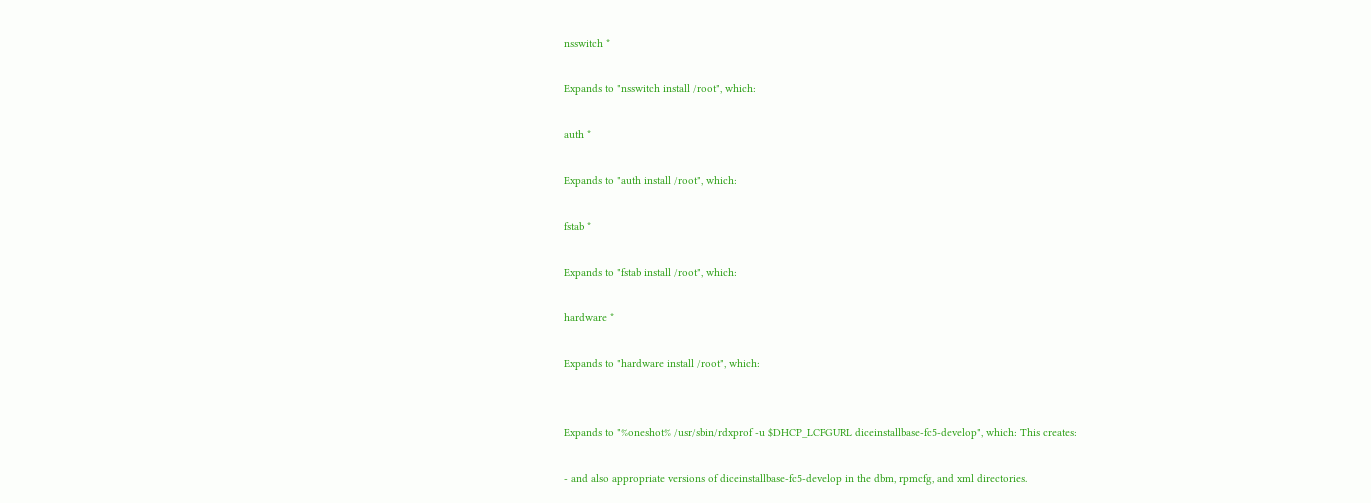nsswitch *

Expands to "nsswitch install /root", which:

auth *

Expands to "auth install /root", which:

fstab *

Expands to "fstab install /root", which:

hardware *

Expands to "hardware install /root", which:


Expands to "%oneshot% /usr/sbin/rdxprof -u $DHCP_LCFGURL diceinstallbase-fc5-develop", which: This creates:

- and also appropriate versions of diceinstallbase-fc5-develop in the dbm, rpmcfg, and xml directories.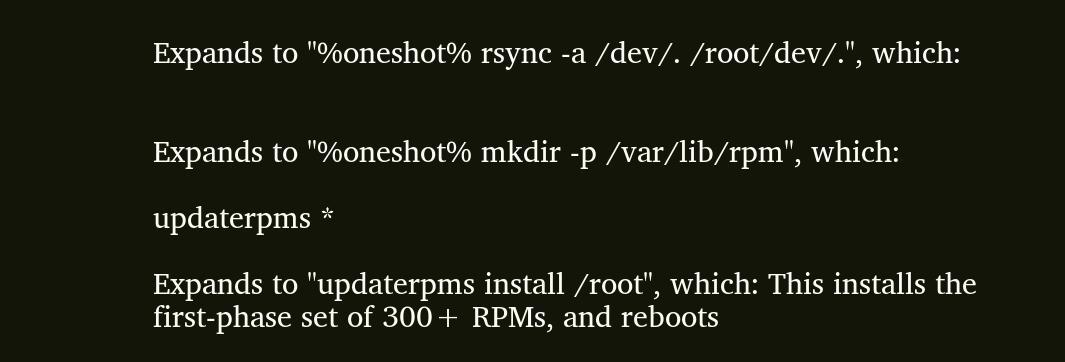Expands to "%oneshot% rsync -a /dev/. /root/dev/.", which:


Expands to "%oneshot% mkdir -p /var/lib/rpm", which:

updaterpms *

Expands to "updaterpms install /root", which: This installs the first-phase set of 300+ RPMs, and reboots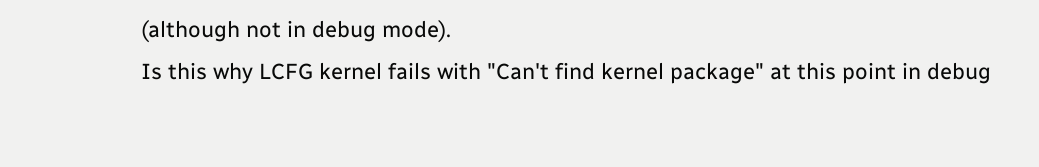(although not in debug mode).
Is this why LCFG kernel fails with "Can't find kernel package" at this point in debug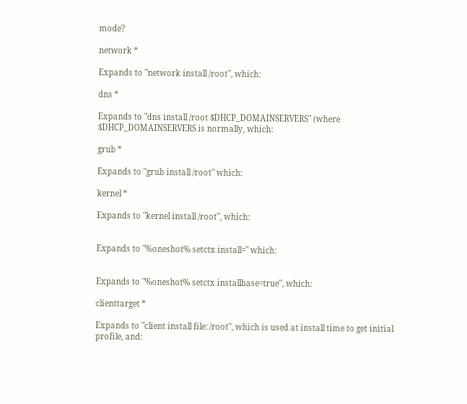mode?

network *

Expands to "network install /root", which:

dns *

Expands to "dns install /root $DHCP_DOMAINSERVERS" (where $DHCP_DOMAINSERVERS is normally, which:

grub *

Expands to "grub install /root" which:

kernel *

Expands to "kernel install /root", which:


Expands to "%oneshot% setctx install=" which:


Expands to "%oneshot% setctx installbase=true", which:

clienttarget *

Expands to "client install file: /root", which is used at install time to get initial profile, and: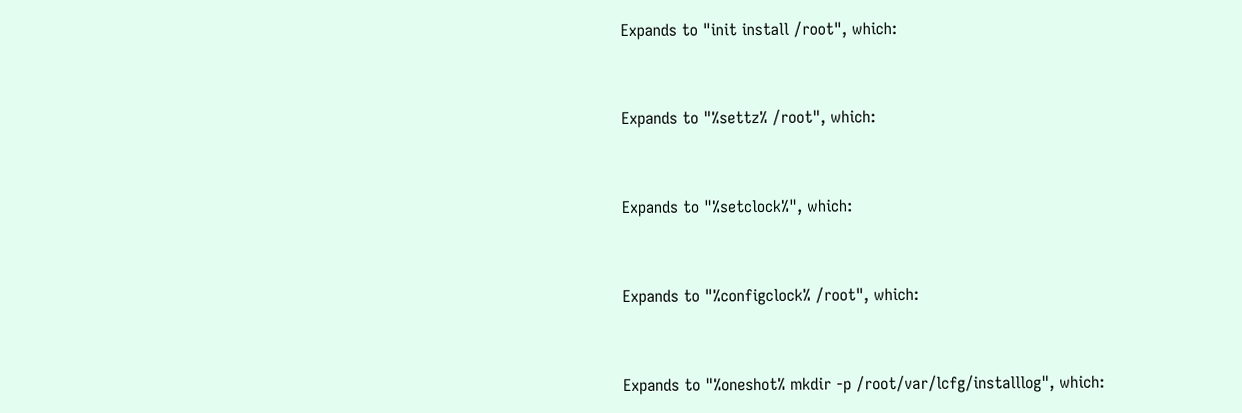Expands to "init install /root", which:


Expands to "%settz% /root", which:


Expands to "%setclock%", which:


Expands to "%configclock% /root", which:


Expands to "%oneshot% mkdir -p /root/var/lcfg/installlog", which: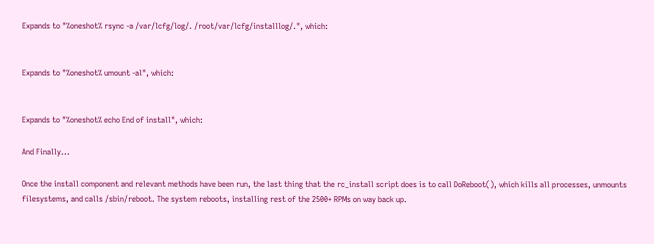Expands to "%oneshot% rsync -a /var/lcfg/log/. /root/var/lcfg/installlog/.", which:


Expands to "%oneshot% umount -al", which:


Expands to "%oneshot% echo End of install", which:

And Finally...

Once the install component and relevant methods have been run, the last thing that the rc_install script does is to call DoReboot(), which kills all processes, unmounts filesystems, and calls /sbin/reboot. The system reboots, installing rest of the 2500+ RPMs on way back up.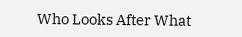Who Looks After What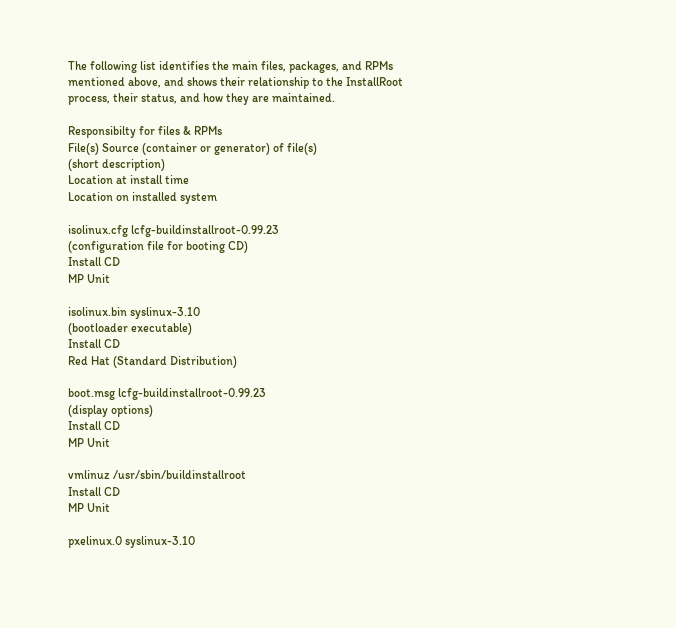The following list identifies the main files, packages, and RPMs mentioned above, and shows their relationship to the InstallRoot process, their status, and how they are maintained.

Responsibilty for files & RPMs
File(s) Source (container or generator) of file(s)
(short description)
Location at install time
Location on installed system

isolinux.cfg lcfg-buildinstallroot-0.99.23
(configuration file for booting CD)
Install CD
MP Unit

isolinux.bin syslinux-3.10
(bootloader executable)
Install CD
Red Hat (Standard Distribution)

boot.msg lcfg-buildinstallroot-0.99.23
(display options)
Install CD
MP Unit

vmlinuz /usr/sbin/buildinstallroot
Install CD
MP Unit

pxelinux.0 syslinux-3.10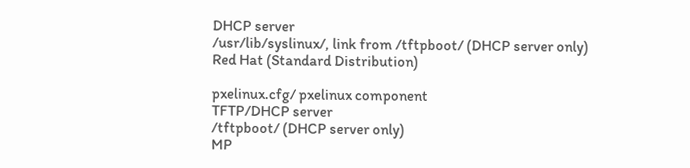DHCP server
/usr/lib/syslinux/, link from /tftpboot/ (DHCP server only)
Red Hat (Standard Distribution)

pxelinux.cfg/ pxelinux component
TFTP/DHCP server
/tftpboot/ (DHCP server only)
MP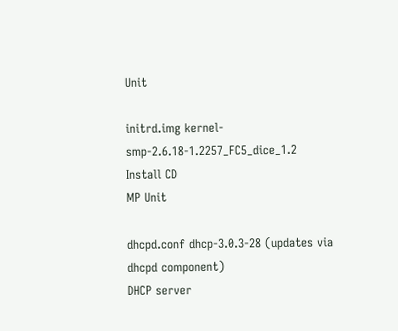Unit

initrd.img kernel-smp-2.6.18-1.2257_FC5_dice_1.2
Install CD
MP Unit

dhcpd.conf dhcp-3.0.3-28 (updates via dhcpd component)
DHCP server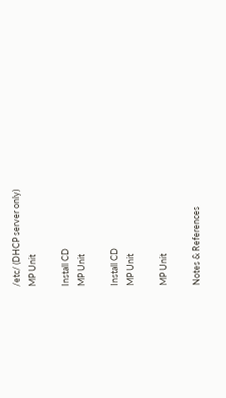/etc/ (DHCP server only)
MP Unit

Install CD
MP Unit

Install CD
MP Unit

MP Unit

Notes & References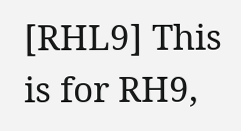[RHL9] This is for RH9,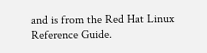and is from the Red Hat Linux Reference Guide.